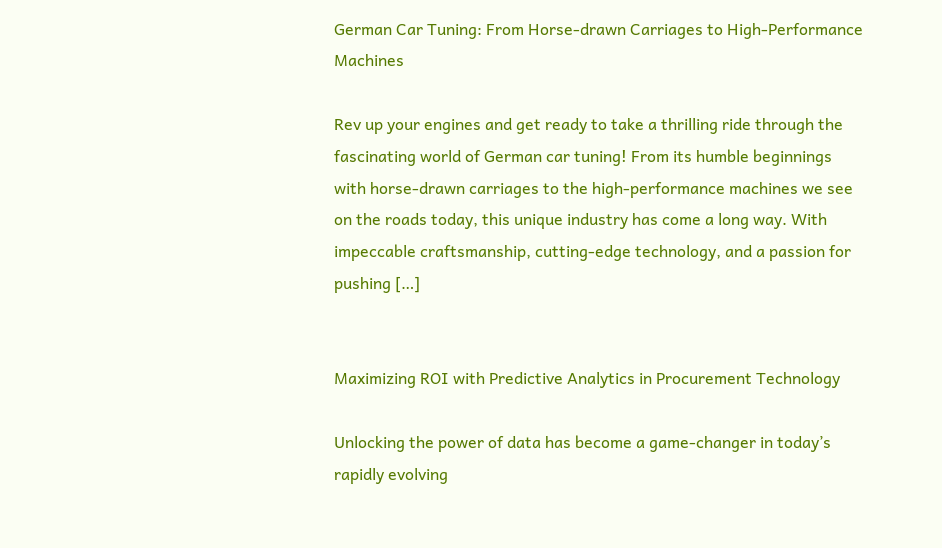German Car Tuning: From Horse-drawn Carriages to High-Performance Machines

Rev up your engines and get ready to take a thrilling ride through the fascinating world of German car tuning! From its humble beginnings with horse-drawn carriages to the high-performance machines we see on the roads today, this unique industry has come a long way. With impeccable craftsmanship, cutting-edge technology, and a passion for pushing […]


Maximizing ROI with Predictive Analytics in Procurement Technology

Unlocking the power of data has become a game-changer in today’s rapidly evolving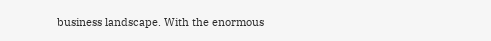business landscape. With the enormous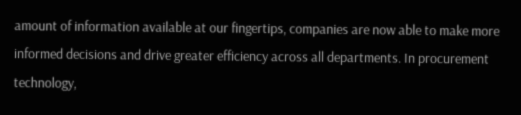amount of information available at our fingertips, companies are now able to make more informed decisions and drive greater efficiency across all departments. In procurement technology,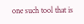one such tool that is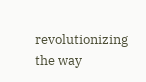revolutionizing the way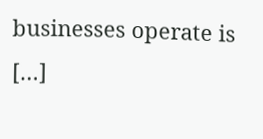businesses operate is […]